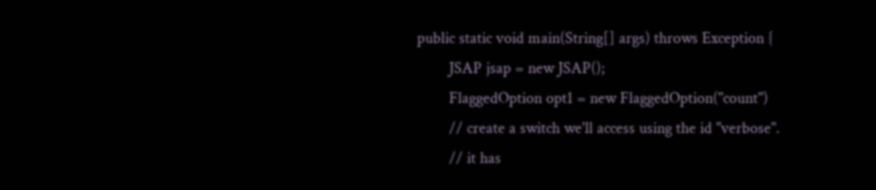public static void main(String[] args) throws Exception {
        JSAP jsap = new JSAP();
        FlaggedOption opt1 = new FlaggedOption("count")
        // create a switch we'll access using the id "verbose".
        // it has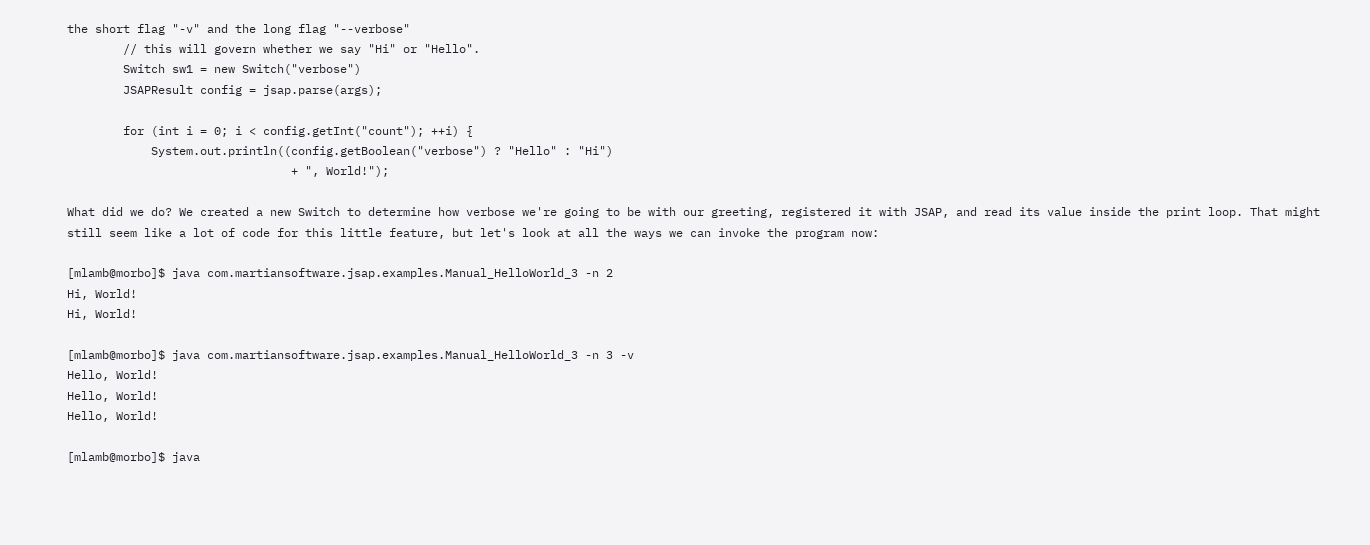the short flag "-v" and the long flag "--verbose"
        // this will govern whether we say "Hi" or "Hello".
        Switch sw1 = new Switch("verbose")
        JSAPResult config = jsap.parse(args);

        for (int i = 0; i < config.getInt("count"); ++i) {
            System.out.println((config.getBoolean("verbose") ? "Hello" : "Hi")
                                + ", World!");

What did we do? We created a new Switch to determine how verbose we're going to be with our greeting, registered it with JSAP, and read its value inside the print loop. That might still seem like a lot of code for this little feature, but let's look at all the ways we can invoke the program now:

[mlamb@morbo]$ java com.martiansoftware.jsap.examples.Manual_HelloWorld_3 -n 2
Hi, World!
Hi, World!

[mlamb@morbo]$ java com.martiansoftware.jsap.examples.Manual_HelloWorld_3 -n 3 -v
Hello, World!
Hello, World!
Hello, World!

[mlamb@morbo]$ java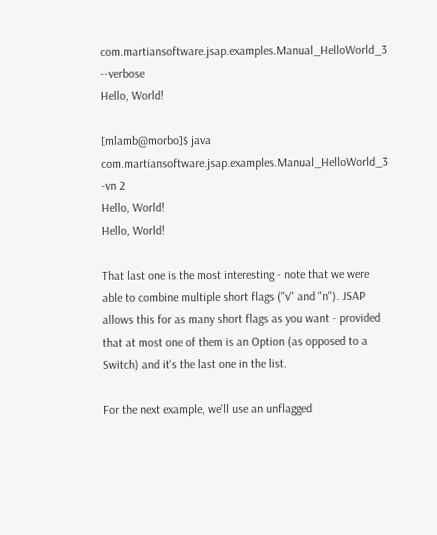com.martiansoftware.jsap.examples.Manual_HelloWorld_3 --verbose
Hello, World!

[mlamb@morbo]$ java com.martiansoftware.jsap.examples.Manual_HelloWorld_3 -vn 2
Hello, World!
Hello, World!

That last one is the most interesting - note that we were able to combine multiple short flags ("v" and "n"). JSAP allows this for as many short flags as you want - provided that at most one of them is an Option (as opposed to a Switch) and it's the last one in the list.

For the next example, we'll use an unflagged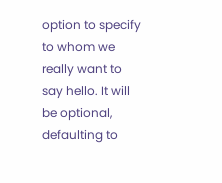option to specify to whom we really want to say hello. It will be optional, defaulting to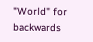"World" for backwards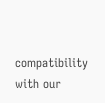compatibility with our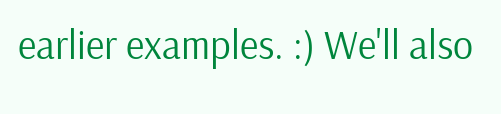earlier examples. :) We'll also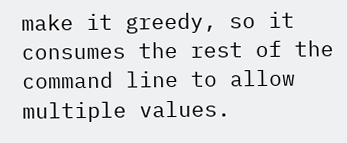make it greedy, so it consumes the rest of the command line to allow multiple values.